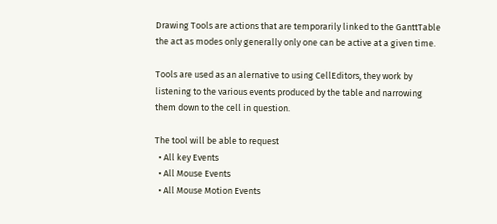Drawing Tools are actions that are temporarily linked to the GanttTable the act as modes only generally only one can be active at a given time.

Tools are used as an alernative to using CellEditors, they work by listening to the various events produced by the table and narrowing them down to the cell in question.

The tool will be able to request
  • All key Events
  • All Mouse Events
  • All Mouse Motion Events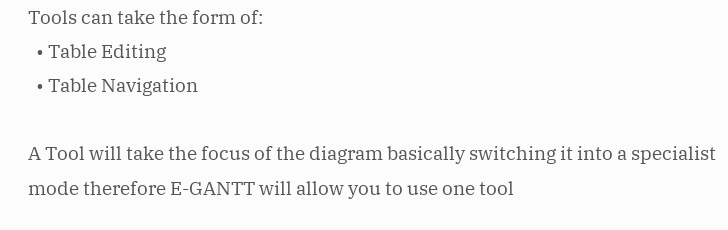Tools can take the form of:
  • Table Editing
  • Table Navigation

A Tool will take the focus of the diagram basically switching it into a specialist mode therefore E-GANTT will allow you to use one tool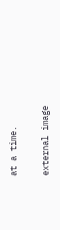at a time.

external image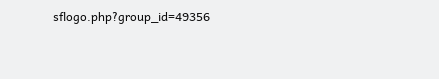sflogo.php?group_id=49356